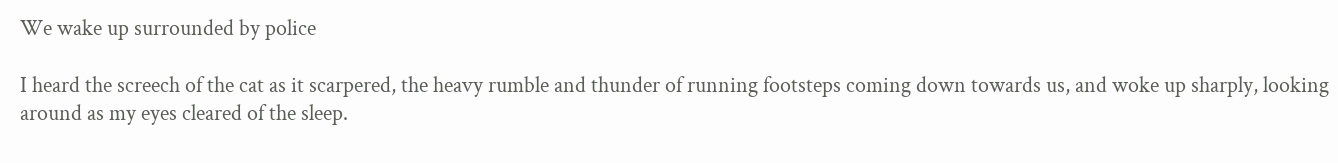We wake up surrounded by police

I heard the screech of the cat as it scarpered, the heavy rumble and thunder of running footsteps coming down towards us, and woke up sharply, looking around as my eyes cleared of the sleep.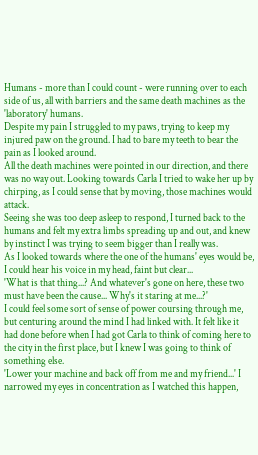Humans - more than I could count - were running over to each side of us, all with barriers and the same death machines as the 'laboratory' humans.
Despite my pain I struggled to my paws, trying to keep my injured paw on the ground. I had to bare my teeth to bear the pain as I looked around.
All the death machines were pointed in our direction, and there was no way out. Looking towards Carla I tried to wake her up by chirping, as I could sense that by moving, those machines would attack.
Seeing she was too deep asleep to respond, I turned back to the humans and felt my extra limbs spreading up and out, and knew by instinct I was trying to seem bigger than I really was.
As I looked towards where the one of the humans' eyes would be, I could hear his voice in my head, faint but clear...
'What is that thing...? And whatever's gone on here, these two must have been the cause... Why's it staring at me...?'
I could feel some sort of sense of power coursing through me, but centuring around the mind I had linked with. It felt like it had done before when I had got Carla to think of coming here to the city in the first place, but I knew I was going to think of something else.
'Lower your machine and back off from me and my friend...' I narrowed my eyes in concentration as I watched this happen,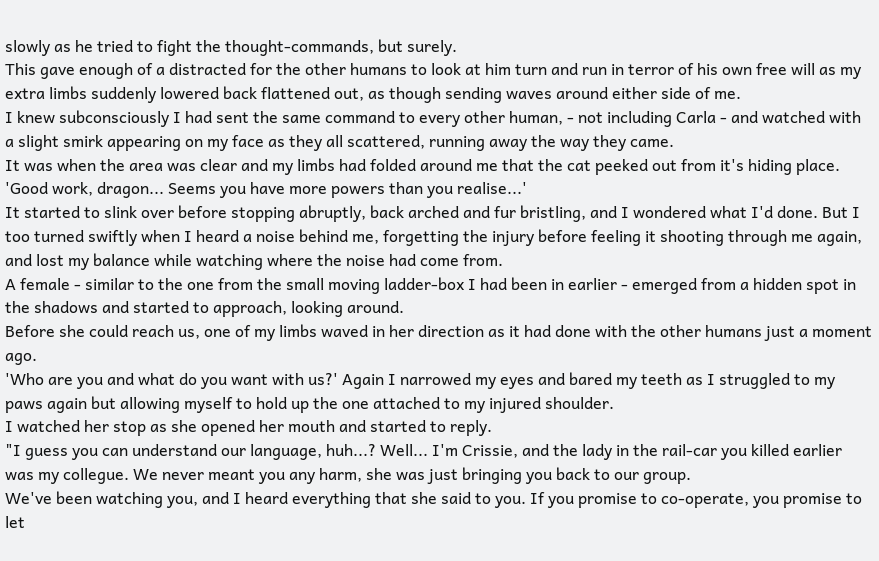slowly as he tried to fight the thought-commands, but surely.
This gave enough of a distracted for the other humans to look at him turn and run in terror of his own free will as my extra limbs suddenly lowered back flattened out, as though sending waves around either side of me.
I knew subconsciously I had sent the same command to every other human, - not including Carla - and watched with a slight smirk appearing on my face as they all scattered, running away the way they came.
It was when the area was clear and my limbs had folded around me that the cat peeked out from it's hiding place.
'Good work, dragon... Seems you have more powers than you realise...'
It started to slink over before stopping abruptly, back arched and fur bristling, and I wondered what I'd done. But I too turned swiftly when I heard a noise behind me, forgetting the injury before feeling it shooting through me again, and lost my balance while watching where the noise had come from.
A female - similar to the one from the small moving ladder-box I had been in earlier - emerged from a hidden spot in the shadows and started to approach, looking around.
Before she could reach us, one of my limbs waved in her direction as it had done with the other humans just a moment ago.
'Who are you and what do you want with us?' Again I narrowed my eyes and bared my teeth as I struggled to my paws again but allowing myself to hold up the one attached to my injured shoulder.
I watched her stop as she opened her mouth and started to reply.
"I guess you can understand our language, huh...? Well... I'm Crissie, and the lady in the rail-car you killed earlier was my collegue. We never meant you any harm, she was just bringing you back to our group.
We've been watching you, and I heard everything that she said to you. If you promise to co-operate, you promise to let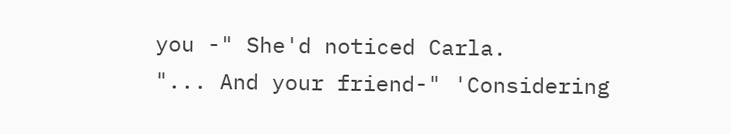you -" She'd noticed Carla.
"... And your friend-" 'Considering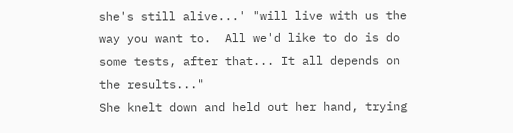she's still alive...' "will live with us the way you want to.  All we'd like to do is do some tests, after that... It all depends on the results..."
She knelt down and held out her hand, trying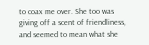to coax me over. She too was giving off a scent of friendliness, and seemed to mean what she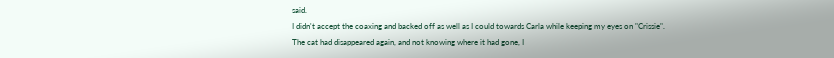said.
I didn't accept the coaxing and backed off as well as I could towards Carla while keeping my eyes on "Crissie".
The cat had disappeared again, and not knowing where it had gone, I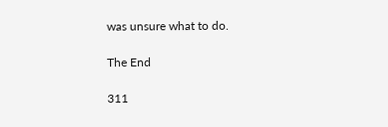was unsure what to do.

The End

311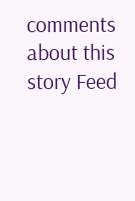comments about this story Feed